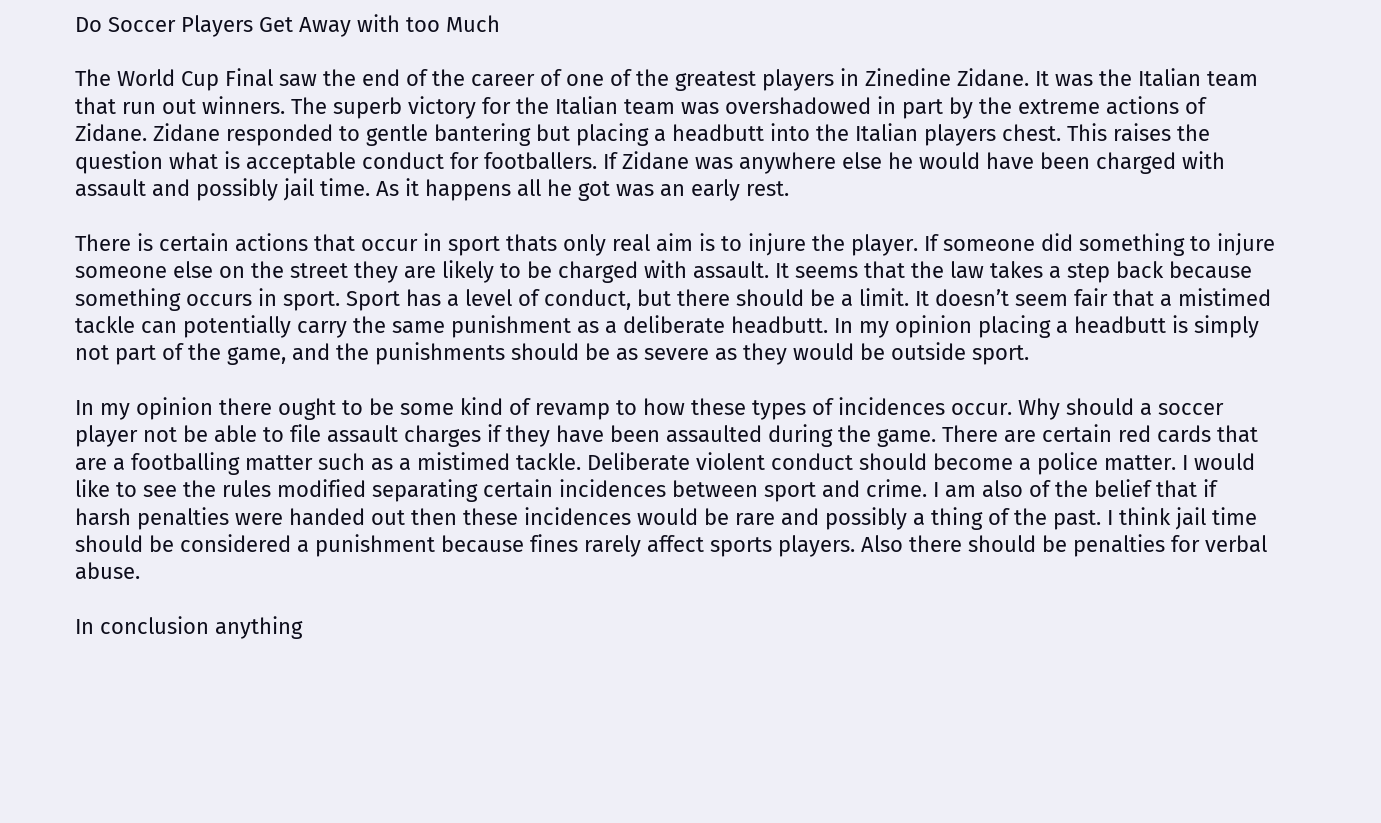Do Soccer Players Get Away with too Much

The World Cup Final saw the end of the career of one of the greatest players in Zinedine Zidane. It was the Italian team that run out winners. The superb victory for the Italian team was overshadowed in part by the extreme actions of Zidane. Zidane responded to gentle bantering but placing a headbutt into the Italian players chest. This raises the question what is acceptable conduct for footballers. If Zidane was anywhere else he would have been charged with assault and possibly jail time. As it happens all he got was an early rest.

There is certain actions that occur in sport thats only real aim is to injure the player. If someone did something to injure someone else on the street they are likely to be charged with assault. It seems that the law takes a step back because something occurs in sport. Sport has a level of conduct, but there should be a limit. It doesn’t seem fair that a mistimed tackle can potentially carry the same punishment as a deliberate headbutt. In my opinion placing a headbutt is simply not part of the game, and the punishments should be as severe as they would be outside sport.

In my opinion there ought to be some kind of revamp to how these types of incidences occur. Why should a soccer player not be able to file assault charges if they have been assaulted during the game. There are certain red cards that are a footballing matter such as a mistimed tackle. Deliberate violent conduct should become a police matter. I would like to see the rules modified separating certain incidences between sport and crime. I am also of the belief that if harsh penalties were handed out then these incidences would be rare and possibly a thing of the past. I think jail time should be considered a punishment because fines rarely affect sports players. Also there should be penalties for verbal abuse.

In conclusion anything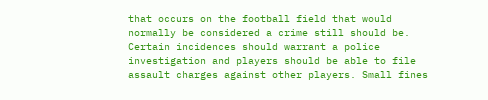that occurs on the football field that would normally be considered a crime still should be. Certain incidences should warrant a police investigation and players should be able to file assault charges against other players. Small fines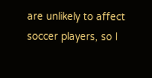are unlikely to affect soccer players, so I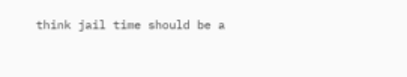think jail time should be a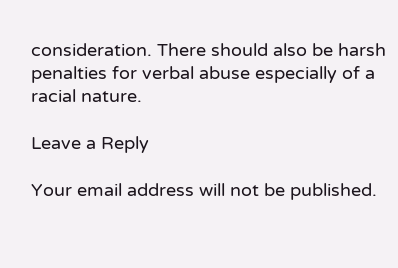consideration. There should also be harsh penalties for verbal abuse especially of a racial nature.

Leave a Reply

Your email address will not be published.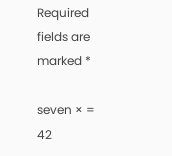Required fields are marked *

seven × = 42